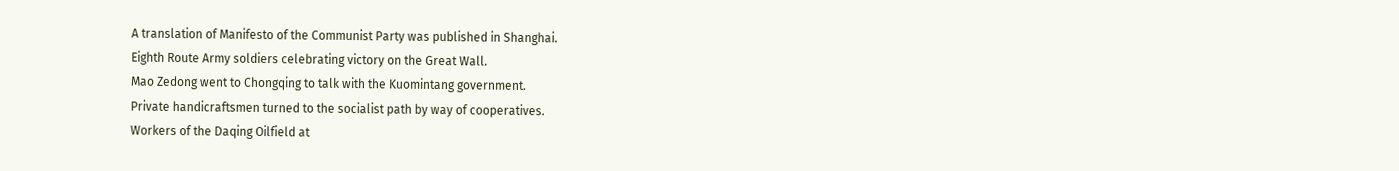A translation of Manifesto of the Communist Party was published in Shanghai.
Eighth Route Army soldiers celebrating victory on the Great Wall.
Mao Zedong went to Chongqing to talk with the Kuomintang government.
Private handicraftsmen turned to the socialist path by way of cooperatives.
Workers of the Daqing Oilfield at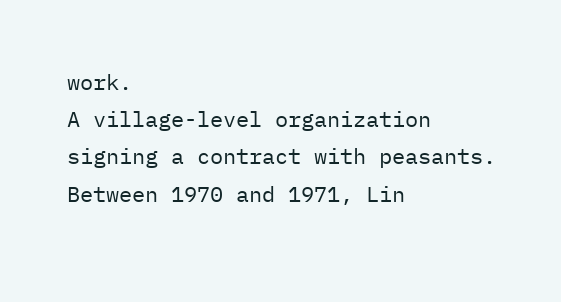work.
A village-level organization signing a contract with peasants.
Between 1970 and 1971, Lin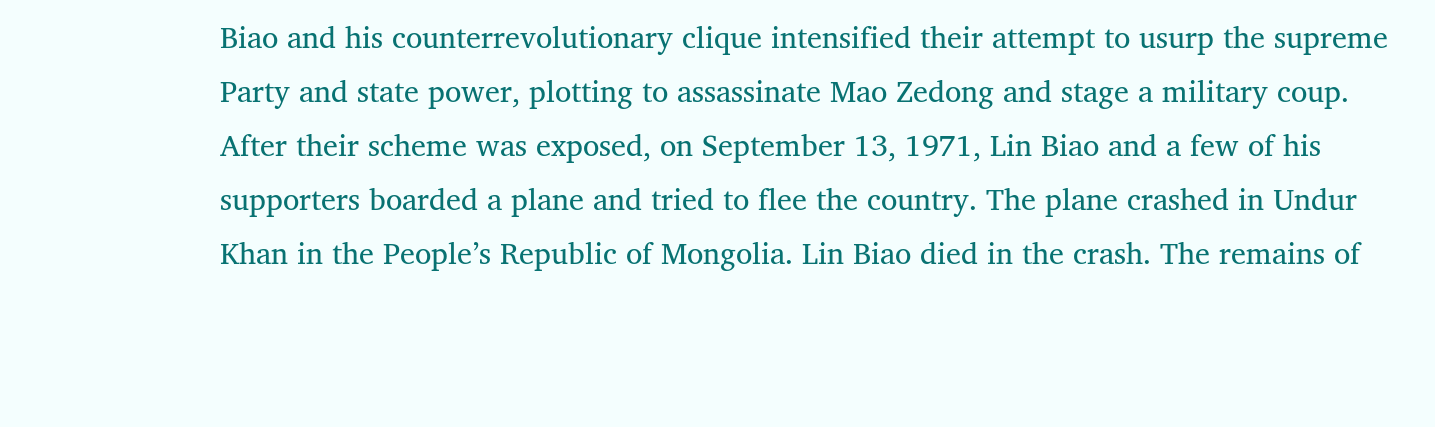Biao and his counterrevolutionary clique intensified their attempt to usurp the supreme Party and state power, plotting to assassinate Mao Zedong and stage a military coup. After their scheme was exposed, on September 13, 1971, Lin Biao and a few of his supporters boarded a plane and tried to flee the country. The plane crashed in Undur Khan in the People’s Republic of Mongolia. Lin Biao died in the crash. The remains of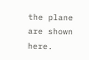the plane are shown here.